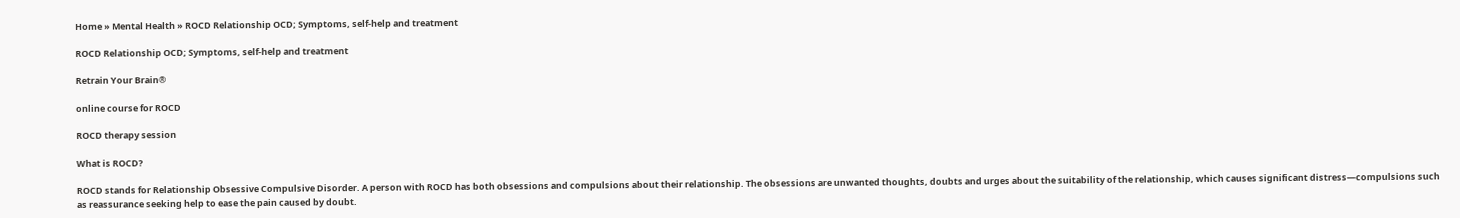Home » Mental Health » ROCD Relationship OCD; Symptoms, self-help and treatment

ROCD Relationship OCD; Symptoms, self-help and treatment

Retrain Your Brain®

online course for ROCD

ROCD therapy session

What is ROCD?

ROCD stands for Relationship Obsessive Compulsive Disorder. A person with ROCD has both obsessions and compulsions about their relationship. The obsessions are unwanted thoughts, doubts and urges about the suitability of the relationship, which causes significant distress—compulsions such as reassurance seeking help to ease the pain caused by doubt.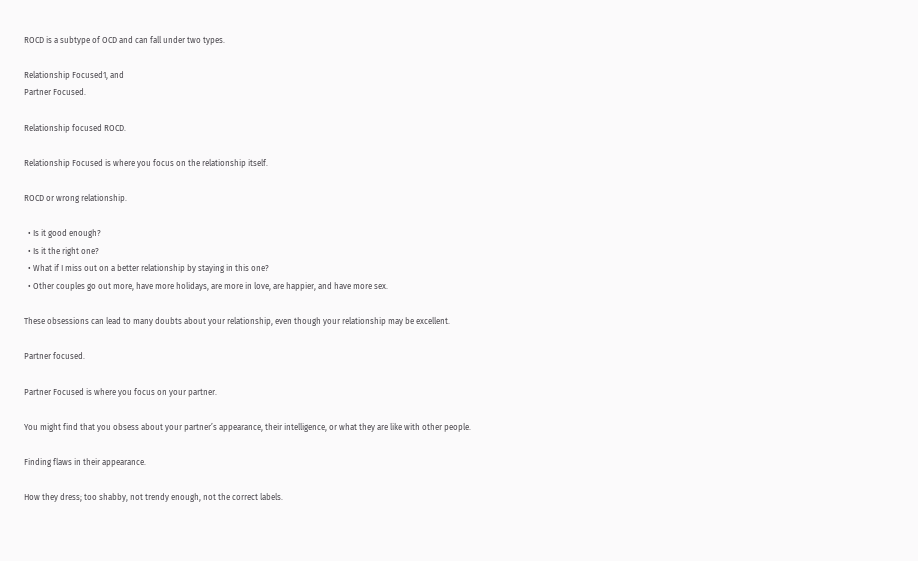ROCD is a subtype of OCD and can fall under two types.

Relationship Focused1, and
Partner Focused.

Relationship focused ROCD.

Relationship Focused is where you focus on the relationship itself.

ROCD or wrong relationship.

  • Is it good enough?
  • Is it the right one?
  • What if I miss out on a better relationship by staying in this one?
  • Other couples go out more, have more holidays, are more in love, are happier, and have more sex.

These obsessions can lead to many doubts about your relationship, even though your relationship may be excellent.

Partner focused.

Partner Focused is where you focus on your partner.

You might find that you obsess about your partner’s appearance, their intelligence, or what they are like with other people.

Finding flaws in their appearance.

How they dress; too shabby, not trendy enough, not the correct labels.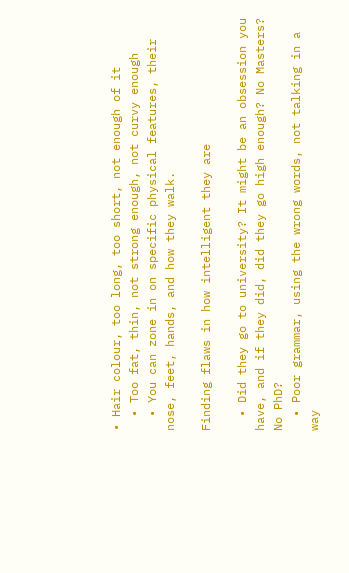• Hair colour, too long, too short, not enough of it
  • Too fat, thin, not strong enough, not curvy enough
  • You can zone in on specific physical features, their nose, feet, hands, and how they walk.

Finding flaws in how intelligent they are

  • Did they go to university? It might be an obsession you have, and if they did, did they go high enough? No Masters? No PhD?
  • Poor grammar, using the wrong words, not talking in a way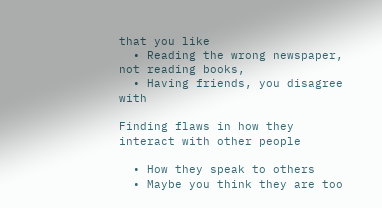that you like
  • Reading the wrong newspaper, not reading books,
  • Having friends, you disagree with

Finding flaws in how they interact with other people

  • How they speak to others
  • Maybe you think they are too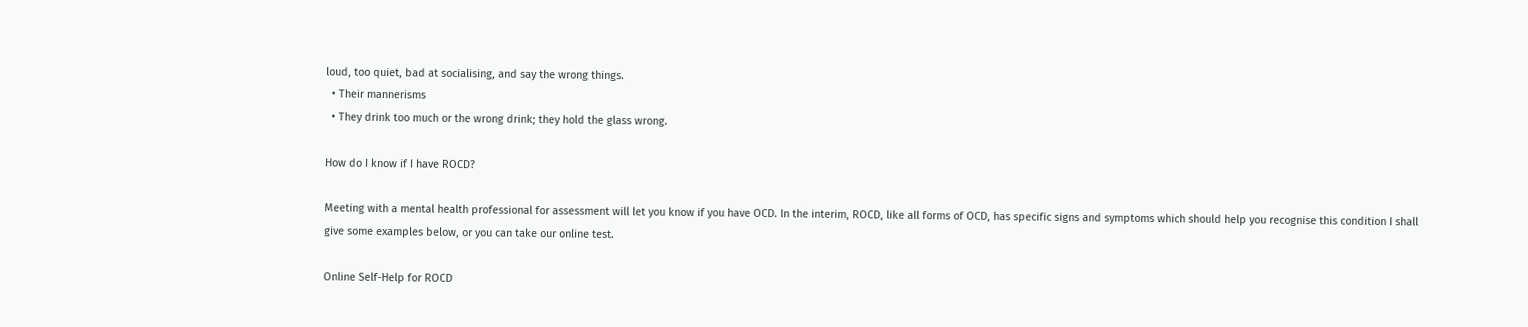loud, too quiet, bad at socialising, and say the wrong things.
  • Their mannerisms
  • They drink too much or the wrong drink; they hold the glass wrong.

How do I know if I have ROCD?

Meeting with a mental health professional for assessment will let you know if you have OCD. In the interim, ROCD, like all forms of OCD, has specific signs and symptoms which should help you recognise this condition I shall give some examples below, or you can take our online test.

Online Self-Help for ROCD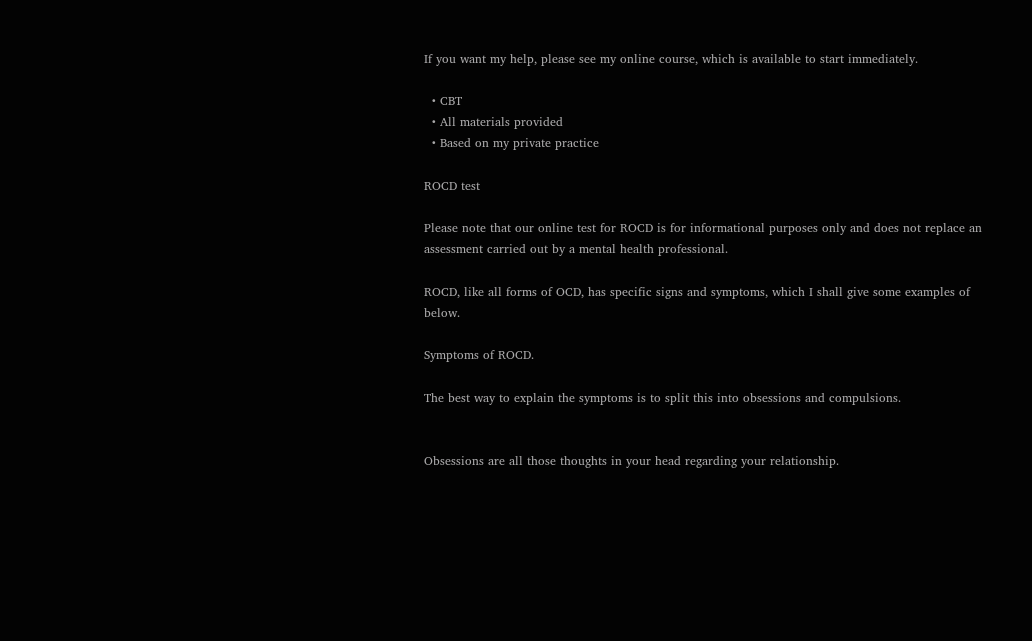If you want my help, please see my online course, which is available to start immediately.

  • CBT
  • All materials provided
  • Based on my private practice

ROCD test

Please note that our online test for ROCD is for informational purposes only and does not replace an assessment carried out by a mental health professional.

ROCD, like all forms of OCD, has specific signs and symptoms, which I shall give some examples of below.

Symptoms of ROCD.

The best way to explain the symptoms is to split this into obsessions and compulsions.


Obsessions are all those thoughts in your head regarding your relationship.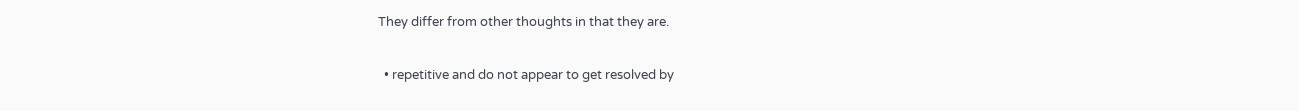They differ from other thoughts in that they are.

  • repetitive and do not appear to get resolved by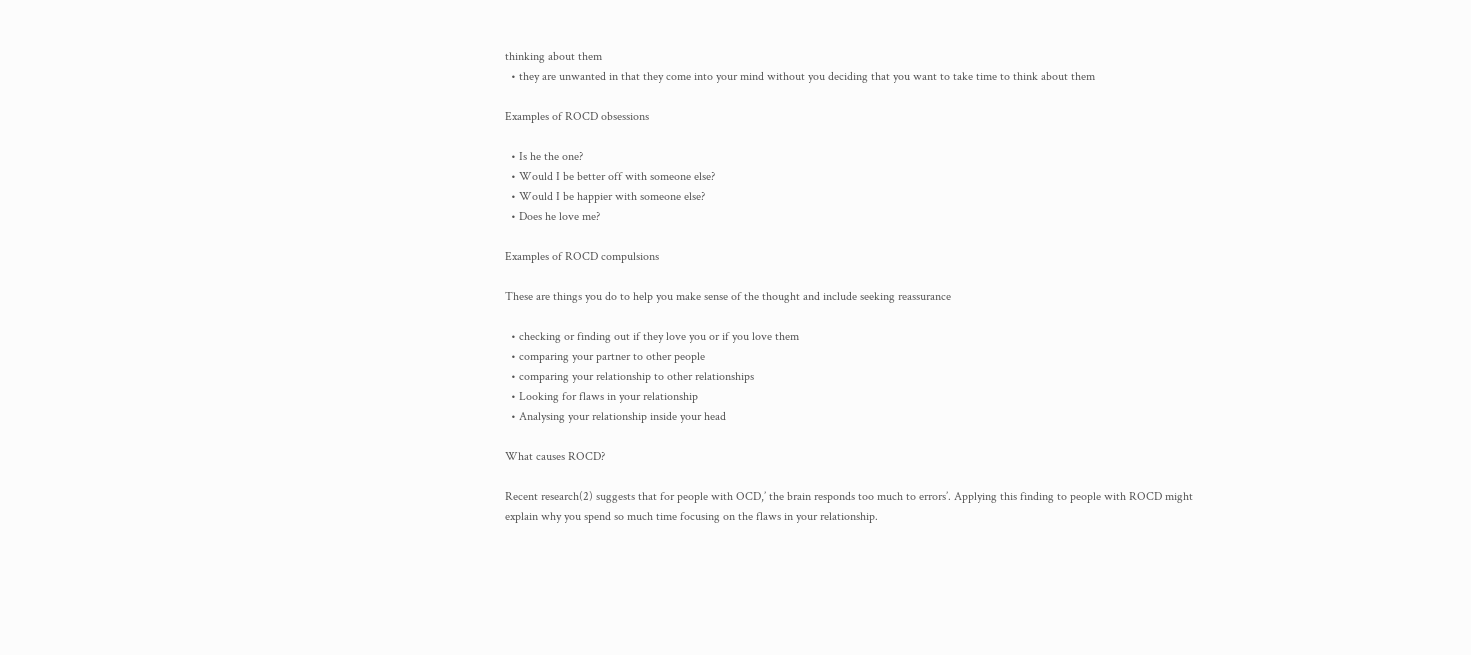thinking about them
  • they are unwanted in that they come into your mind without you deciding that you want to take time to think about them

Examples of ROCD obsessions

  • Is he the one?
  • Would I be better off with someone else?
  • Would I be happier with someone else?
  • Does he love me?

Examples of ROCD compulsions

These are things you do to help you make sense of the thought and include seeking reassurance

  • checking or finding out if they love you or if you love them
  • comparing your partner to other people
  • comparing your relationship to other relationships
  • Looking for flaws in your relationship
  • Analysing your relationship inside your head

What causes ROCD?

Recent research(2) suggests that for people with OCD,’ the brain responds too much to errors’. Applying this finding to people with ROCD might explain why you spend so much time focusing on the flaws in your relationship.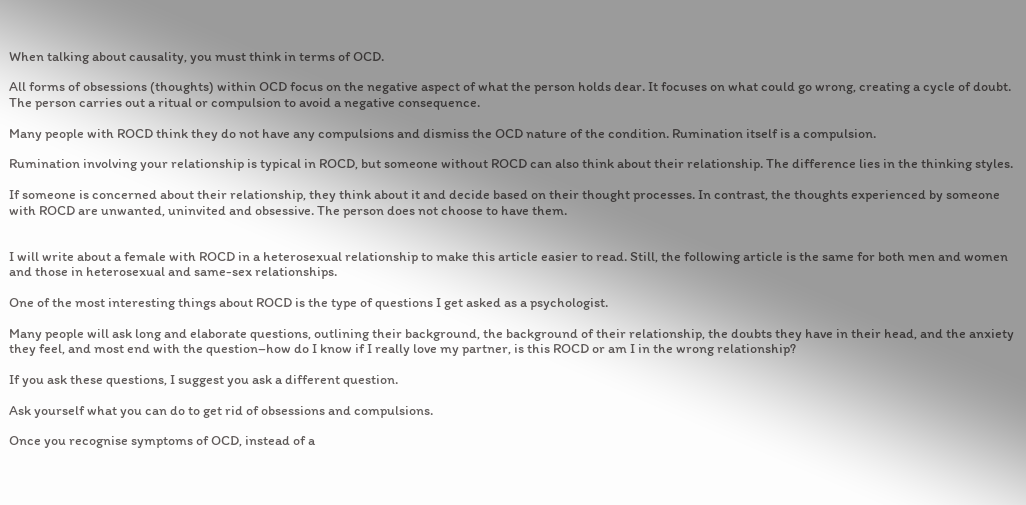When talking about causality, you must think in terms of OCD.

All forms of obsessions (thoughts) within OCD focus on the negative aspect of what the person holds dear. It focuses on what could go wrong, creating a cycle of doubt. The person carries out a ritual or compulsion to avoid a negative consequence.

Many people with ROCD think they do not have any compulsions and dismiss the OCD nature of the condition. Rumination itself is a compulsion.

Rumination involving your relationship is typical in ROCD, but someone without ROCD can also think about their relationship. The difference lies in the thinking styles.

If someone is concerned about their relationship, they think about it and decide based on their thought processes. In contrast, the thoughts experienced by someone with ROCD are unwanted, uninvited and obsessive. The person does not choose to have them.


I will write about a female with ROCD in a heterosexual relationship to make this article easier to read. Still, the following article is the same for both men and women and those in heterosexual and same-sex relationships.

One of the most interesting things about ROCD is the type of questions I get asked as a psychologist.

Many people will ask long and elaborate questions, outlining their background, the background of their relationship, the doubts they have in their head, and the anxiety they feel, and most end with the question–how do I know if I really love my partner, is this ROCD or am I in the wrong relationship?

If you ask these questions, I suggest you ask a different question.

Ask yourself what you can do to get rid of obsessions and compulsions.

Once you recognise symptoms of OCD, instead of a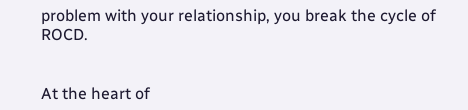problem with your relationship, you break the cycle of ROCD.


At the heart of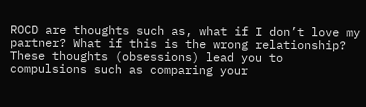ROCD are thoughts such as, what if I don’t love my partner? What if this is the wrong relationship? These thoughts (obsessions) lead you to compulsions such as comparing your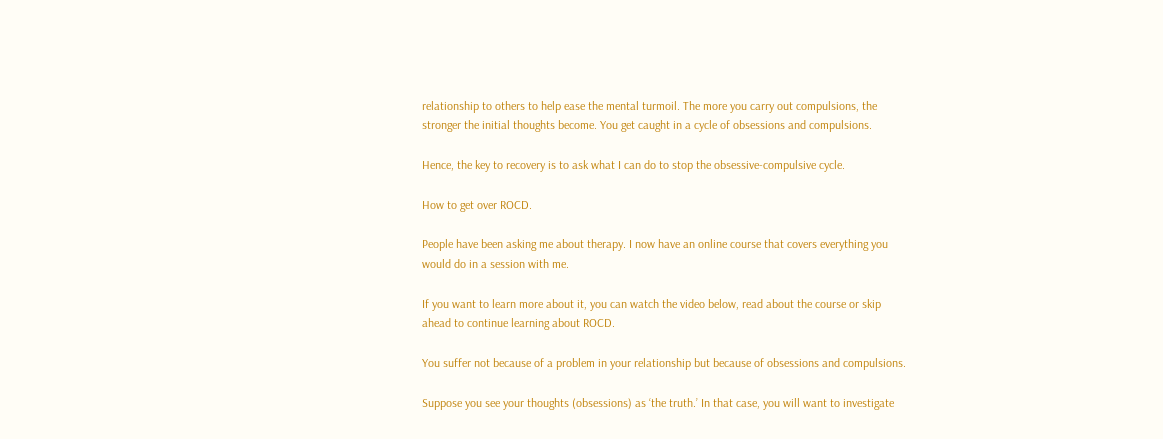relationship to others to help ease the mental turmoil. The more you carry out compulsions, the stronger the initial thoughts become. You get caught in a cycle of obsessions and compulsions.

Hence, the key to recovery is to ask what I can do to stop the obsessive-compulsive cycle.

How to get over ROCD.

People have been asking me about therapy. I now have an online course that covers everything you would do in a session with me.

If you want to learn more about it, you can watch the video below, read about the course or skip ahead to continue learning about ROCD.

You suffer not because of a problem in your relationship but because of obsessions and compulsions.

Suppose you see your thoughts (obsessions) as ‘the truth.’ In that case, you will want to investigate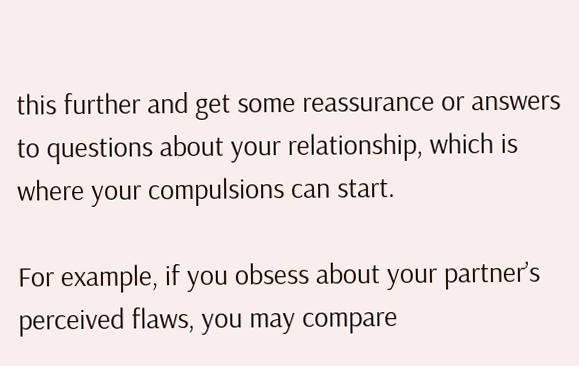this further and get some reassurance or answers to questions about your relationship, which is where your compulsions can start.

For example, if you obsess about your partner’s perceived flaws, you may compare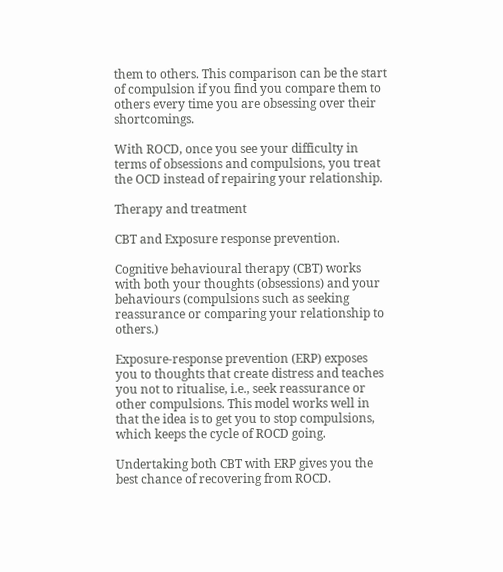them to others. This comparison can be the start of compulsion if you find you compare them to others every time you are obsessing over their shortcomings.

With ROCD, once you see your difficulty in terms of obsessions and compulsions, you treat the OCD instead of repairing your relationship.

Therapy and treatment

CBT and Exposure response prevention.

Cognitive behavioural therapy (CBT) works with both your thoughts (obsessions) and your behaviours (compulsions such as seeking reassurance or comparing your relationship to others.)

Exposure-response prevention (ERP) exposes you to thoughts that create distress and teaches you not to ritualise, i.e., seek reassurance or other compulsions. This model works well in that the idea is to get you to stop compulsions, which keeps the cycle of ROCD going.

Undertaking both CBT with ERP gives you the best chance of recovering from ROCD.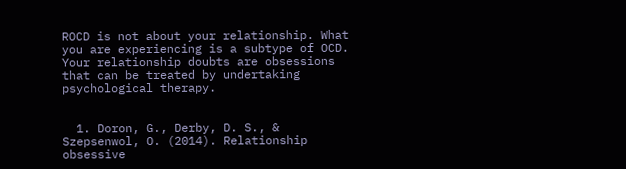ROCD is not about your relationship. What you are experiencing is a subtype of OCD. Your relationship doubts are obsessions that can be treated by undertaking psychological therapy.


  1. Doron, G., Derby, D. S., & Szepsenwol, O. (2014). Relationship obsessive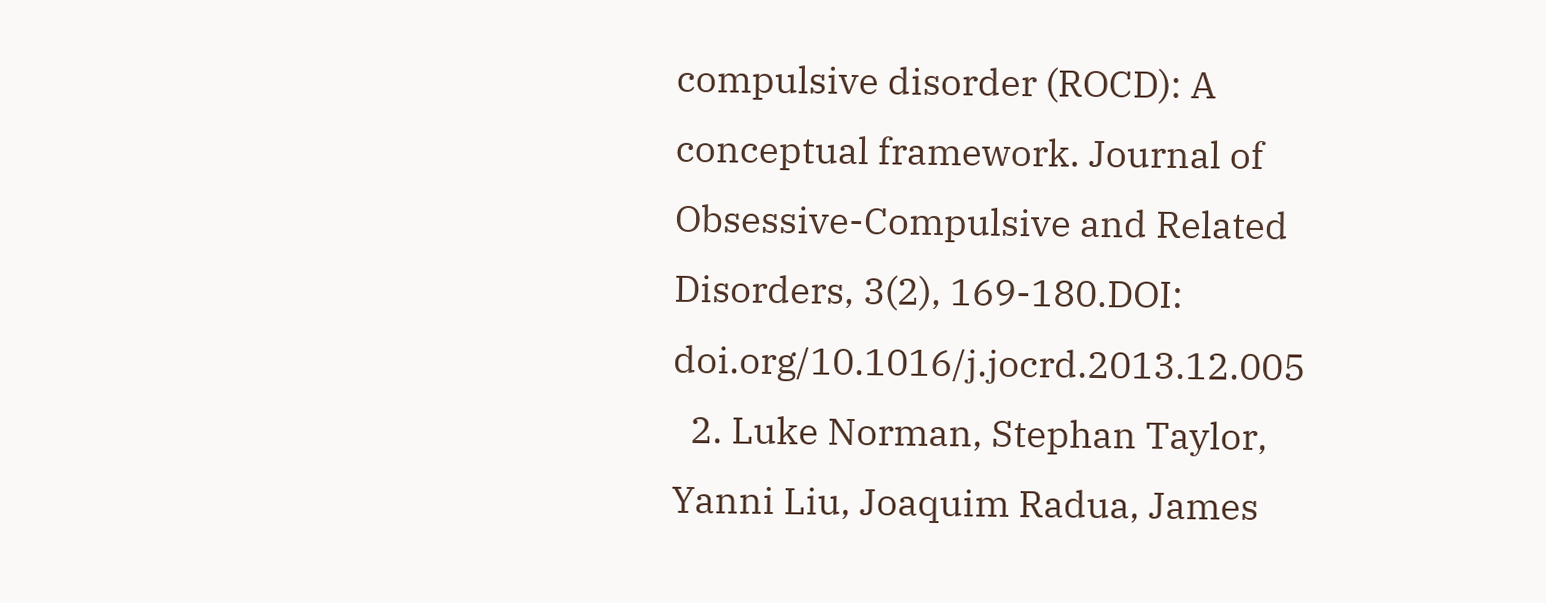compulsive disorder (ROCD): A conceptual framework. Journal of Obsessive-Compulsive and Related Disorders, 3(2), 169-180.DOI: doi.org/10.1016/j.jocrd.2013.12.005
  2. Luke Norman, Stephan Taylor, Yanni Liu, Joaquim Radua, James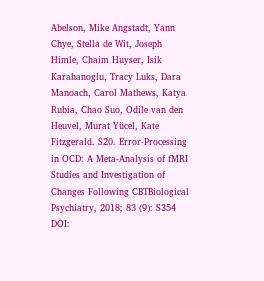Abelson, Mike Angstadt, Yann Chye, Stella de Wit, Joseph Himle, Chaim Huyser, Isik Karahanoglu, Tracy Luks, Dara Manoach, Carol Mathews, Katya Rubia, Chao Suo, Odile van den Heuvel, Murat Yücel, Kate Fitzgerald. S20. Error-Processing in OCD: A Meta-Analysis of fMRI Studies and Investigation of Changes Following CBTBiological Psychiatry, 2018; 83 (9): S354 DOI: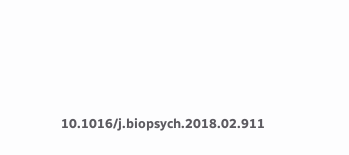10.1016/j.biopsych.2018.02.911